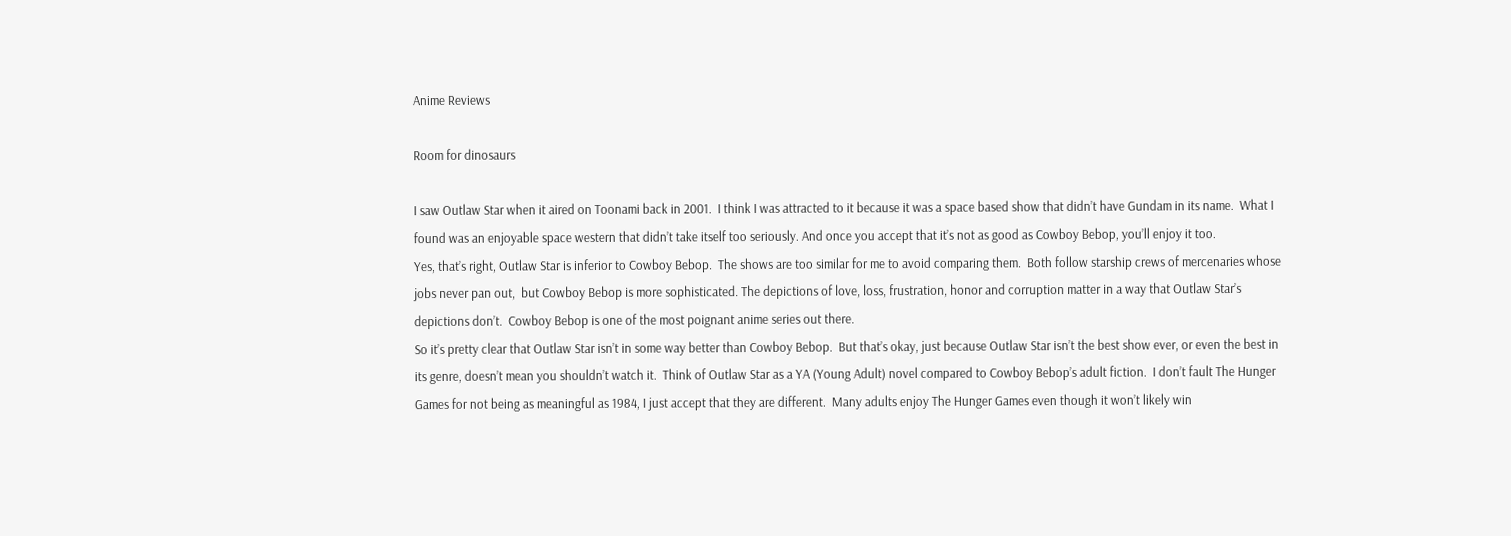Anime Reviews

Room for dinosaurs

I saw Outlaw Star when it aired on Toonami back in 2001.  I think I was attracted to it because it was a space based show that didn’t have Gundam in its name.  What I found was an enjoyable space western that didn’t take itself too seriously. And once you accept that it’s not as good as Cowboy Bebop, you’ll enjoy it too.
Yes, that’s right, Outlaw Star is inferior to Cowboy Bebop.  The shows are too similar for me to avoid comparing them.  Both follow starship crews of mercenaries whose jobs never pan out,  but Cowboy Bebop is more sophisticated. The depictions of love, loss, frustration, honor and corruption matter in a way that Outlaw Star’s depictions don’t.  Cowboy Bebop is one of the most poignant anime series out there.
So it’s pretty clear that Outlaw Star isn’t in some way better than Cowboy Bebop.  But that’s okay, just because Outlaw Star isn’t the best show ever, or even the best in its genre, doesn’t mean you shouldn’t watch it.  Think of Outlaw Star as a YA (Young Adult) novel compared to Cowboy Bebop’s adult fiction.  I don’t fault The Hunger Games for not being as meaningful as 1984, I just accept that they are different.  Many adults enjoy The Hunger Games even though it won’t likely win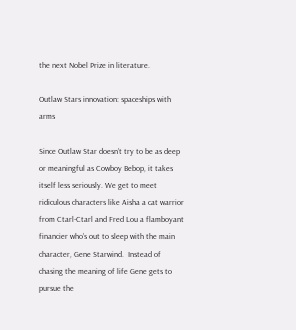the next Nobel Prize in literature.

Outlaw Stars innovation: spaceships with arms

Since Outlaw Star doesn’t try to be as deep or meaningful as Cowboy Bebop, it takes itself less seriously. We get to meet ridiculous characters like Aisha a cat warrior from Ctarl-Ctarl and Fred Lou a flamboyant financier who’s out to sleep with the main character, Gene Starwind.  Instead of chasing the meaning of life Gene gets to pursue the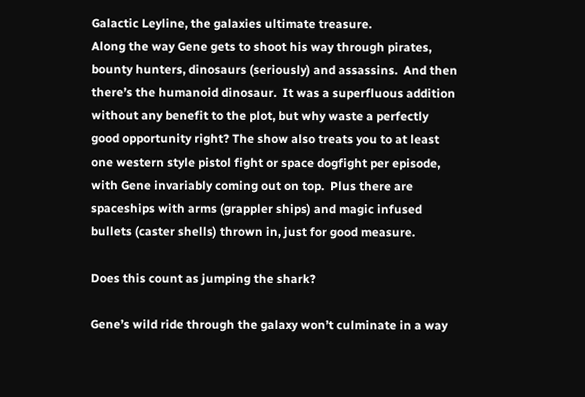Galactic Leyline, the galaxies ultimate treasure.
Along the way Gene gets to shoot his way through pirates, bounty hunters, dinosaurs (seriously) and assassins.  And then there’s the humanoid dinosaur.  It was a superfluous addition without any benefit to the plot, but why waste a perfectly good opportunity right? The show also treats you to at least one western style pistol fight or space dogfight per episode, with Gene invariably coming out on top.  Plus there are spaceships with arms (grappler ships) and magic infused bullets (caster shells) thrown in, just for good measure.

Does this count as jumping the shark?

Gene’s wild ride through the galaxy won’t culminate in a way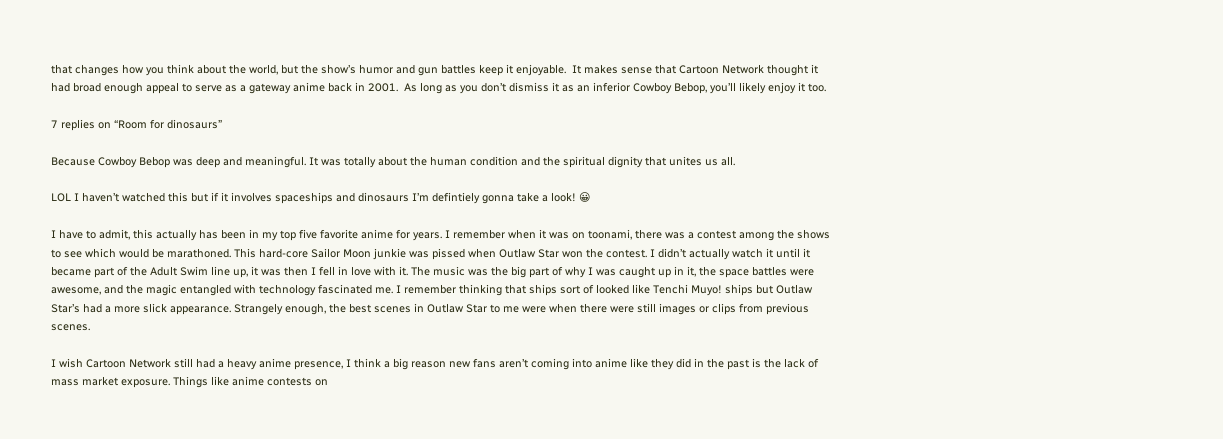that changes how you think about the world, but the show’s humor and gun battles keep it enjoyable.  It makes sense that Cartoon Network thought it had broad enough appeal to serve as a gateway anime back in 2001.  As long as you don’t dismiss it as an inferior Cowboy Bebop, you’ll likely enjoy it too.

7 replies on “Room for dinosaurs”

Because Cowboy Bebop was deep and meaningful. It was totally about the human condition and the spiritual dignity that unites us all.

LOL I haven’t watched this but if it involves spaceships and dinosaurs I’m defintiely gonna take a look! 😀

I have to admit, this actually has been in my top five favorite anime for years. I remember when it was on toonami, there was a contest among the shows to see which would be marathoned. This hard-core Sailor Moon junkie was pissed when Outlaw Star won the contest. I didn’t actually watch it until it became part of the Adult Swim line up, it was then I fell in love with it. The music was the big part of why I was caught up in it, the space battles were awesome, and the magic entangled with technology fascinated me. I remember thinking that ships sort of looked like Tenchi Muyo! ships but Outlaw Star’s had a more slick appearance. Strangely enough, the best scenes in Outlaw Star to me were when there were still images or clips from previous scenes.

I wish Cartoon Network still had a heavy anime presence, I think a big reason new fans aren’t coming into anime like they did in the past is the lack of mass market exposure. Things like anime contests on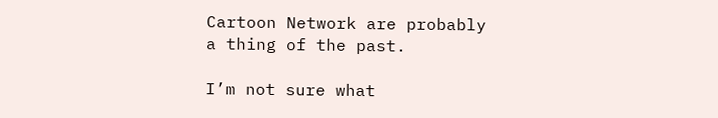Cartoon Network are probably a thing of the past.

I’m not sure what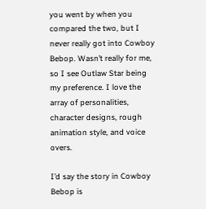you went by when you compared the two, but I never really got into Cowboy Bebop. Wasn’t really for me, so I see Outlaw Star being my preference. I love the array of personalities, character designs, rough animation style, and voice overs.

I’d say the story in Cowboy Bebop is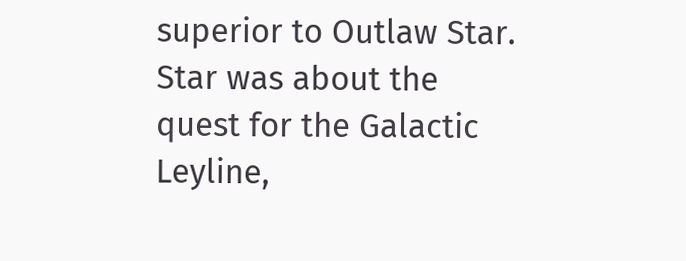superior to Outlaw Star. Star was about the quest for the Galactic Leyline,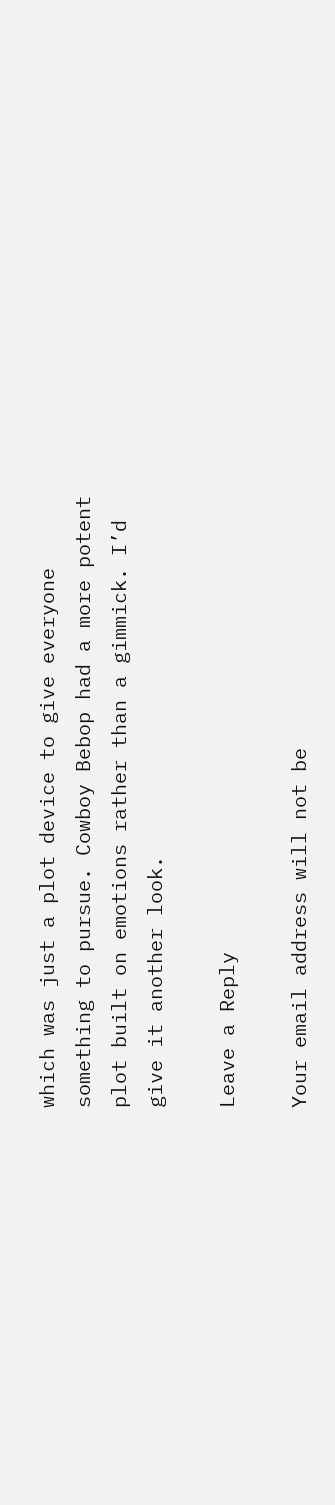which was just a plot device to give everyone something to pursue. Cowboy Bebop had a more potent plot built on emotions rather than a gimmick. I’d give it another look.

Leave a Reply

Your email address will not be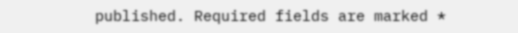published. Required fields are marked *